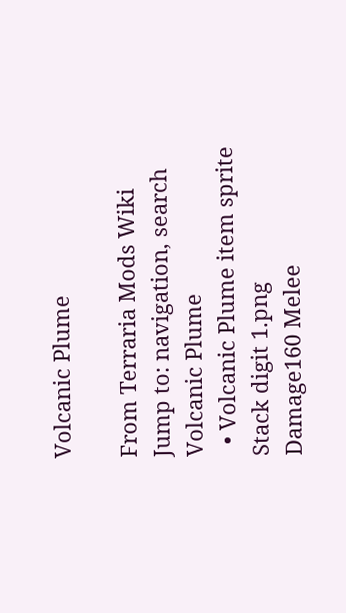Volcanic Plume

From Terraria Mods Wiki
Jump to: navigation, search
Volcanic Plume
  • Volcanic Plume item sprite
Stack digit 1.png
Damage160 Melee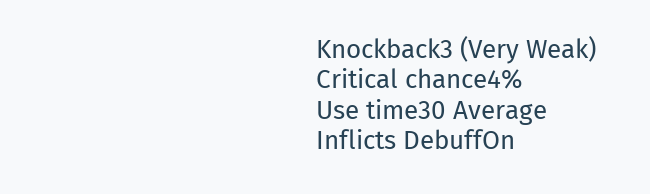Knockback3 (Very Weak)
Critical chance4%
Use time30 Average
Inflicts DebuffOn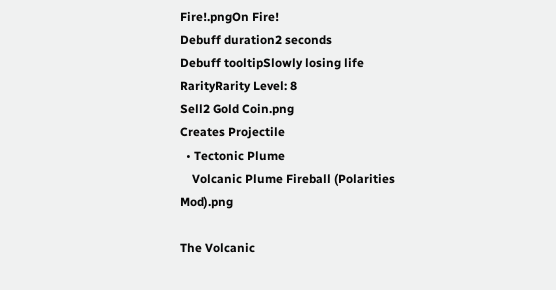Fire!.pngOn Fire!
Debuff duration2 seconds
Debuff tooltipSlowly losing life
RarityRarity Level: 8
Sell2 Gold Coin.png
Creates Projectile
  • Tectonic Plume
    Volcanic Plume Fireball (Polarities Mod).png

The Volcanic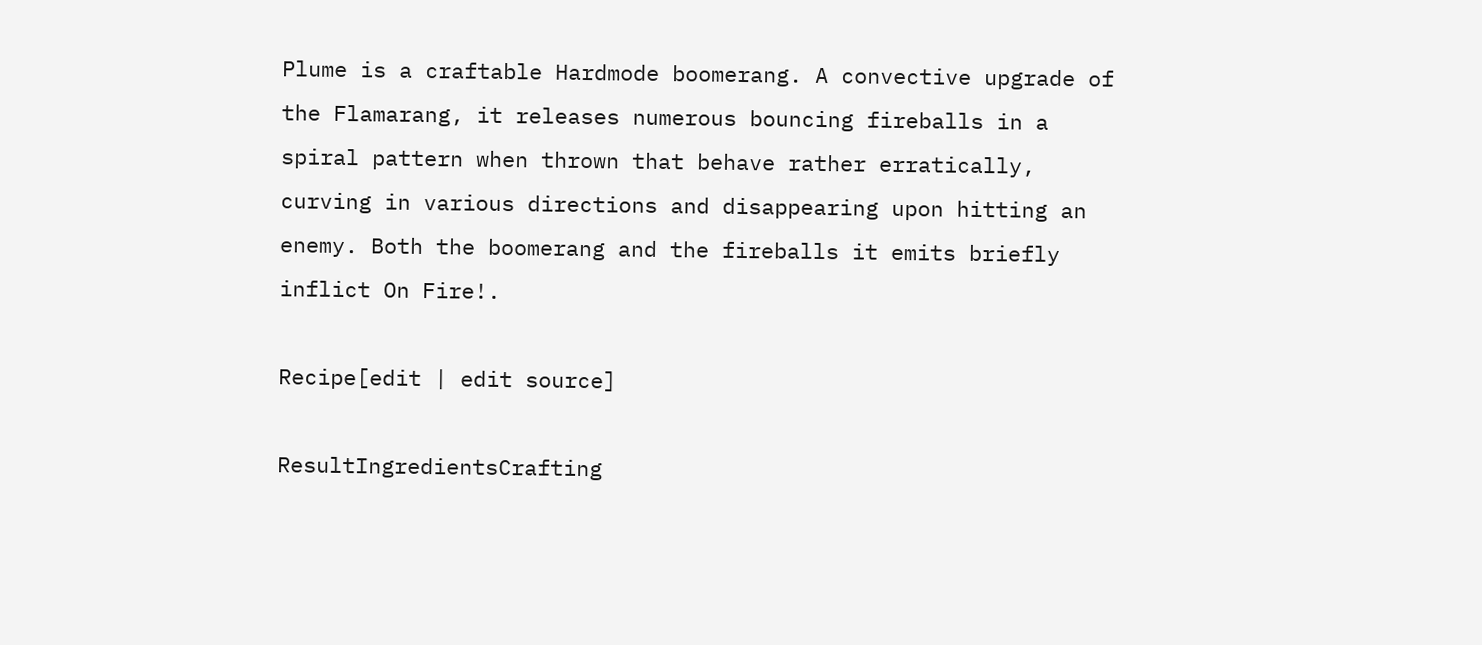Plume is a craftable Hardmode boomerang. A convective upgrade of the Flamarang, it releases numerous bouncing fireballs in a spiral pattern when thrown that behave rather erratically, curving in various directions and disappearing upon hitting an enemy. Both the boomerang and the fireballs it emits briefly inflict On Fire!.

Recipe[edit | edit source]

ResultIngredientsCrafting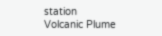station
Volcanic Plume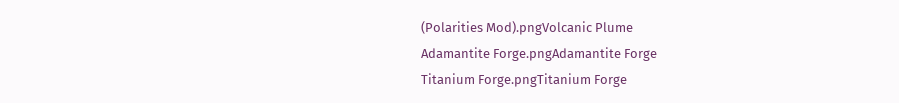(Polarities Mod).pngVolcanic Plume
Adamantite Forge.pngAdamantite Forge
Titanium Forge.pngTitanium Forge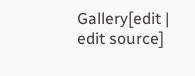Gallery[edit | edit source]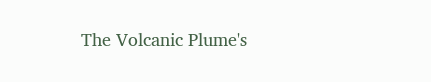The Volcanic Plume's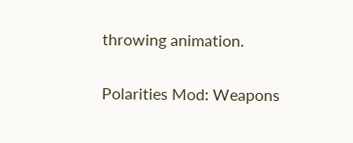throwing animation.

Polarities Mod: Weapons